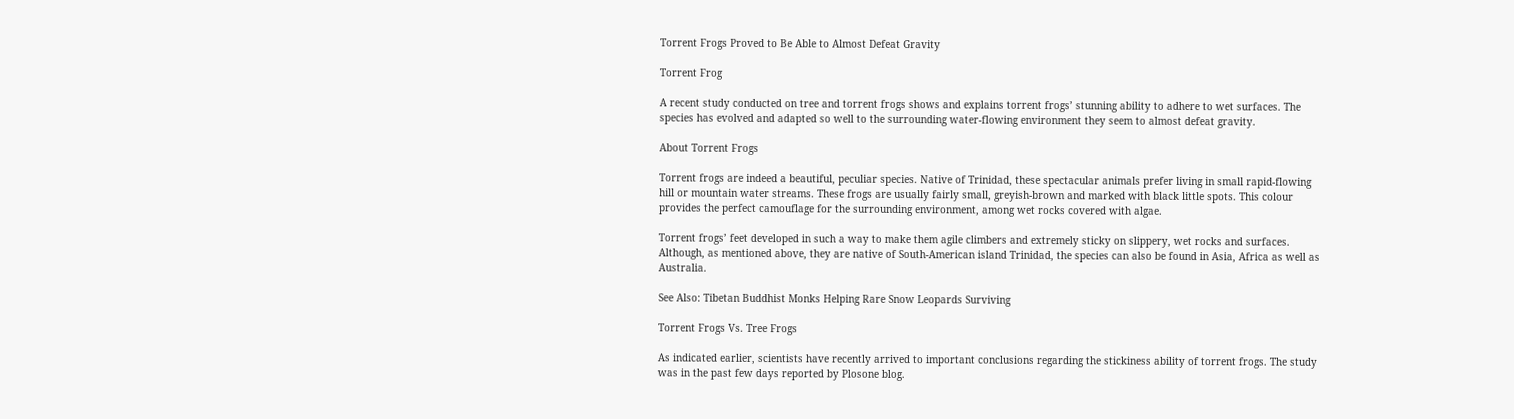Torrent Frogs Proved to Be Able to Almost Defeat Gravity

Torrent Frog

A recent study conducted on tree and torrent frogs shows and explains torrent frogs’ stunning ability to adhere to wet surfaces. The species has evolved and adapted so well to the surrounding water-flowing environment they seem to almost defeat gravity.

About Torrent Frogs

Torrent frogs are indeed a beautiful, peculiar species. Native of Trinidad, these spectacular animals prefer living in small rapid-flowing hill or mountain water streams. These frogs are usually fairly small, greyish-brown and marked with black little spots. This colour provides the perfect camouflage for the surrounding environment, among wet rocks covered with algae.

Torrent frogs’ feet developed in such a way to make them agile climbers and extremely sticky on slippery, wet rocks and surfaces. Although, as mentioned above, they are native of South-American island Trinidad, the species can also be found in Asia, Africa as well as Australia.

See Also: Tibetan Buddhist Monks Helping Rare Snow Leopards Surviving

Torrent Frogs Vs. Tree Frogs

As indicated earlier, scientists have recently arrived to important conclusions regarding the stickiness ability of torrent frogs. The study was in the past few days reported by Plosone blog.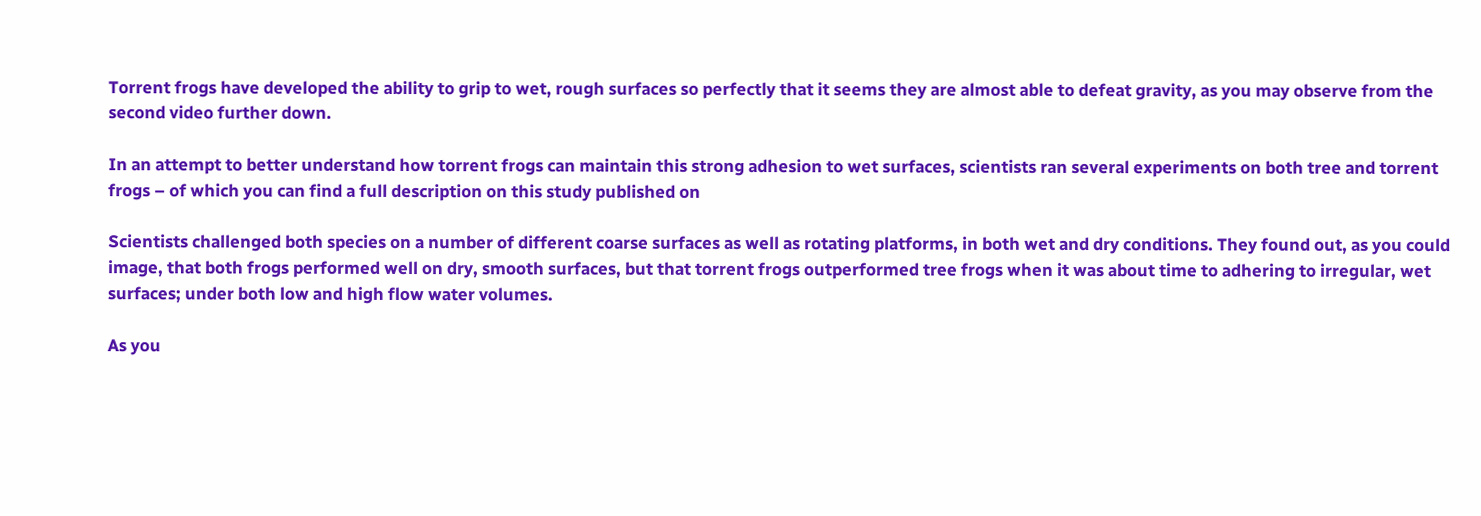Torrent frogs have developed the ability to grip to wet, rough surfaces so perfectly that it seems they are almost able to defeat gravity, as you may observe from the second video further down.

In an attempt to better understand how torrent frogs can maintain this strong adhesion to wet surfaces, scientists ran several experiments on both tree and torrent frogs – of which you can find a full description on this study published on

Scientists challenged both species on a number of different coarse surfaces as well as rotating platforms, in both wet and dry conditions. They found out, as you could image, that both frogs performed well on dry, smooth surfaces, but that torrent frogs outperformed tree frogs when it was about time to adhering to irregular, wet surfaces; under both low and high flow water volumes.

As you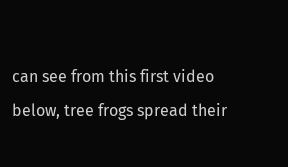can see from this first video below, tree frogs spread their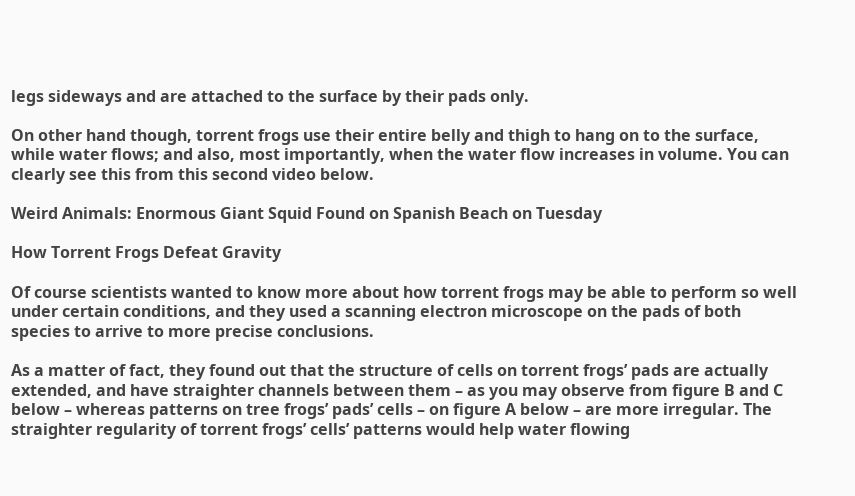legs sideways and are attached to the surface by their pads only.

On other hand though, torrent frogs use their entire belly and thigh to hang on to the surface, while water flows; and also, most importantly, when the water flow increases in volume. You can clearly see this from this second video below.

Weird Animals: Enormous Giant Squid Found on Spanish Beach on Tuesday

How Torrent Frogs Defeat Gravity

Of course scientists wanted to know more about how torrent frogs may be able to perform so well under certain conditions, and they used a scanning electron microscope on the pads of both species to arrive to more precise conclusions.

As a matter of fact, they found out that the structure of cells on torrent frogs’ pads are actually extended, and have straighter channels between them – as you may observe from figure B and C below – whereas patterns on tree frogs’ pads’ cells – on figure A below – are more irregular. The straighter regularity of torrent frogs’ cells’ patterns would help water flowing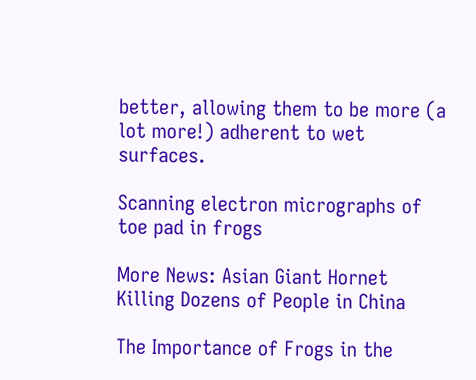better, allowing them to be more (a lot more!) adherent to wet surfaces.

Scanning electron micrographs of toe pad in frogs

More News: Asian Giant Hornet Killing Dozens of People in China

The Importance of Frogs in the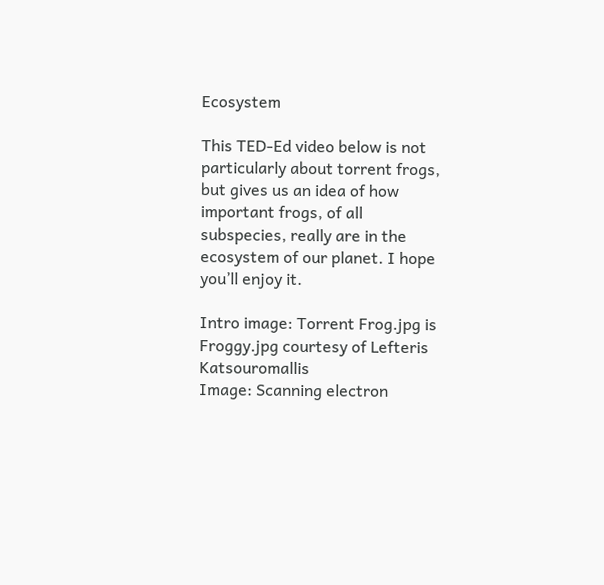Ecosystem

This TED-Ed video below is not particularly about torrent frogs, but gives us an idea of how important frogs, of all subspecies, really are in the ecosystem of our planet. I hope you’ll enjoy it.

Intro image: Torrent Frog.jpg is Froggy.jpg courtesy of Lefteris Katsouromallis
Image: Scanning electron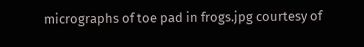micrographs of toe pad in frogs.jpg courtesy of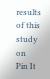results of this study on
Pin It